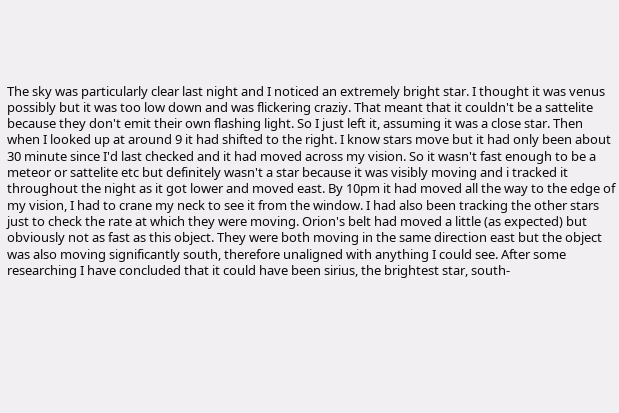The sky was particularly clear last night and I noticed an extremely bright star. I thought it was venus possibly but it was too low down and was flickering craziy. That meant that it couldn't be a sattelite because they don't emit their own flashing light. So I just left it, assuming it was a close star. Then when I looked up at around 9 it had shifted to the right. I know stars move but it had only been about 30 minute since I'd last checked and it had moved across my vision. So it wasn't fast enough to be a meteor or sattelite etc but definitely wasn't a star because it was visibly moving and i tracked it throughout the night as it got lower and moved east. By 10pm it had moved all the way to the edge of my vision, I had to crane my neck to see it from the window. I had also been tracking the other stars just to check the rate at which they were moving. Orion's belt had moved a little (as expected) but obviously not as fast as this object. They were both moving in the same direction east but the object was also moving significantly south, therefore unaligned with anything I could see. After some researching I have concluded that it could have been sirius, the brightest star, south-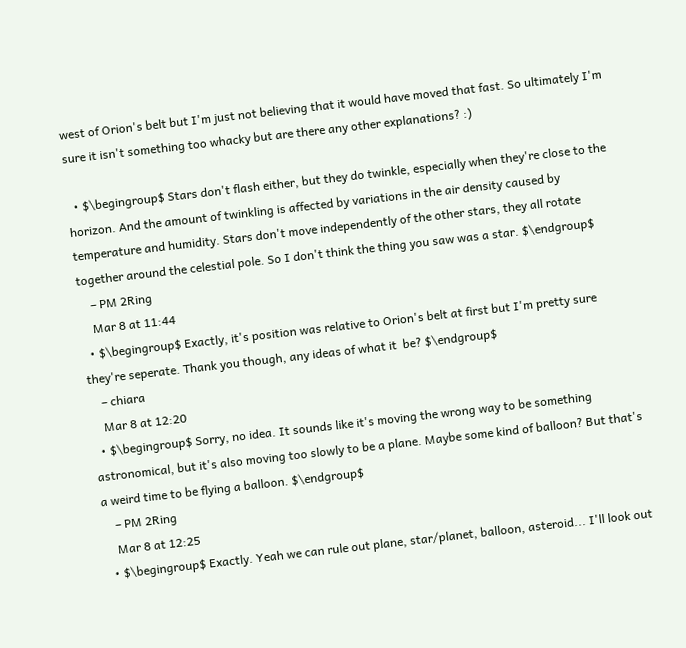west of Orion's belt but I'm just not believing that it would have moved that fast. So ultimately I'm sure it isn't something too whacky but are there any other explanations? :)

  • $\begingroup$ Stars don't flash either, but they do twinkle, especially when they're close to the horizon. And the amount of twinkling is affected by variations in the air density caused by temperature and humidity. Stars don't move independently of the other stars, they all rotate together around the celestial pole. So I don't think the thing you saw was a star. $\endgroup$
    – PM 2Ring
    Mar 8 at 11:44
  • $\begingroup$ Exactly, it's position was relative to Orion's belt at first but I'm pretty sure they're seperate. Thank you though, any ideas of what it  be? $\endgroup$
    – chiara
    Mar 8 at 12:20
  • $\begingroup$ Sorry, no idea. It sounds like it's moving the wrong way to be something astronomical, but it's also moving too slowly to be a plane. Maybe some kind of balloon? But that's a weird time to be flying a balloon. $\endgroup$
    – PM 2Ring
    Mar 8 at 12:25
  • $\begingroup$ Exactly. Yeah we can rule out plane, star/planet, balloon, asteroid... I'll look out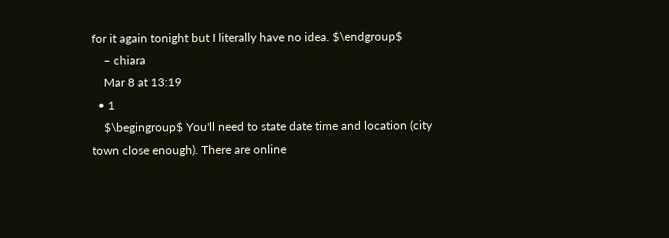for it again tonight but I literally have no idea. $\endgroup$
    – chiara
    Mar 8 at 13:19
  • 1
    $\begingroup$ You'll need to state date time and location (city town close enough). There are online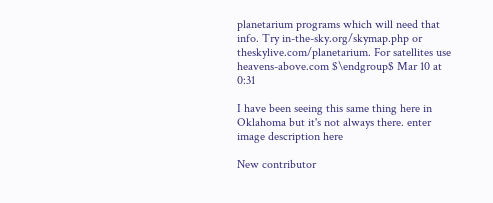planetarium programs which will need that info. Try in-the-sky.org/skymap.php or theskylive.com/planetarium. For satellites use heavens-above.com $\endgroup$ Mar 10 at 0:31

I have been seeing this same thing here in Oklahoma but it's not always there. enter image description here

New contributor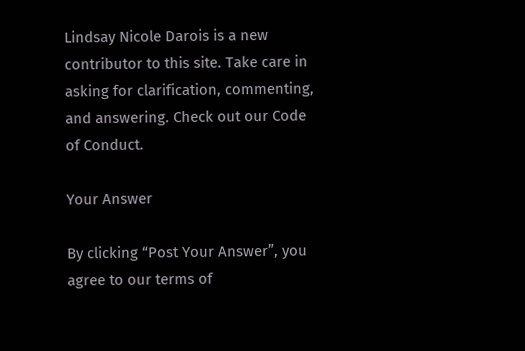Lindsay Nicole Darois is a new contributor to this site. Take care in asking for clarification, commenting, and answering. Check out our Code of Conduct.

Your Answer

By clicking “Post Your Answer”, you agree to our terms of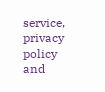service, privacy policy and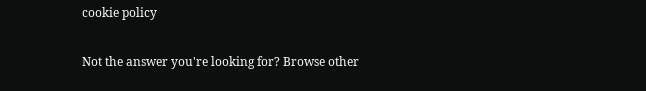cookie policy

Not the answer you're looking for? Browse other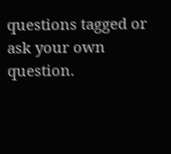questions tagged or ask your own question.